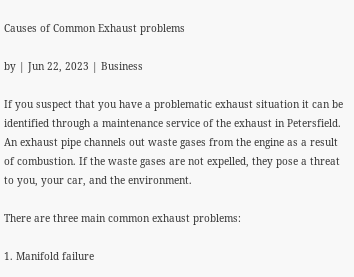Causes of Common Exhaust problems

by | Jun 22, 2023 | Business

If you suspect that you have a problematic exhaust situation it can be identified through a maintenance service of the exhaust in Petersfield. An exhaust pipe channels out waste gases from the engine as a result of combustion. If the waste gases are not expelled, they pose a threat to you, your car, and the environment.

There are three main common exhaust problems:

1. Manifold failure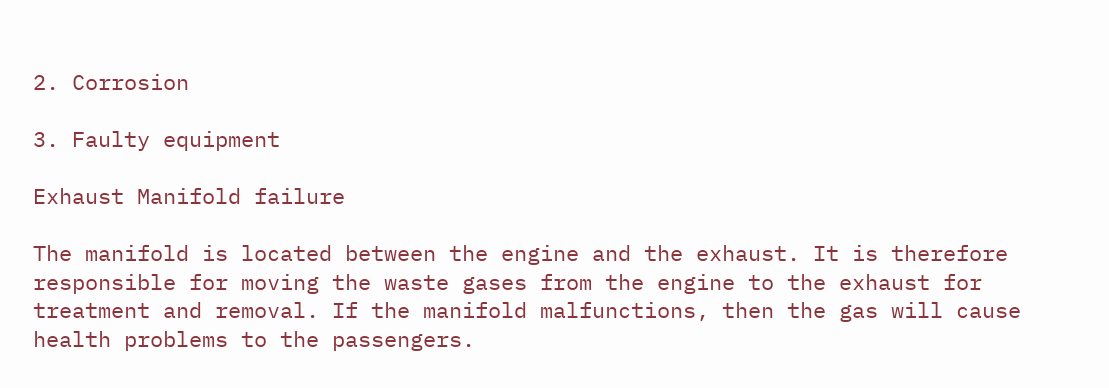2. Corrosion

3. Faulty equipment

Exhaust Manifold failure

The manifold is located between the engine and the exhaust. It is therefore responsible for moving the waste gases from the engine to the exhaust for treatment and removal. If the manifold malfunctions, then the gas will cause health problems to the passengers.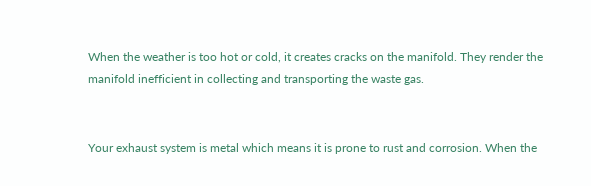When the weather is too hot or cold, it creates cracks on the manifold. They render the manifold inefficient in collecting and transporting the waste gas.


Your exhaust system is metal which means it is prone to rust and corrosion. When the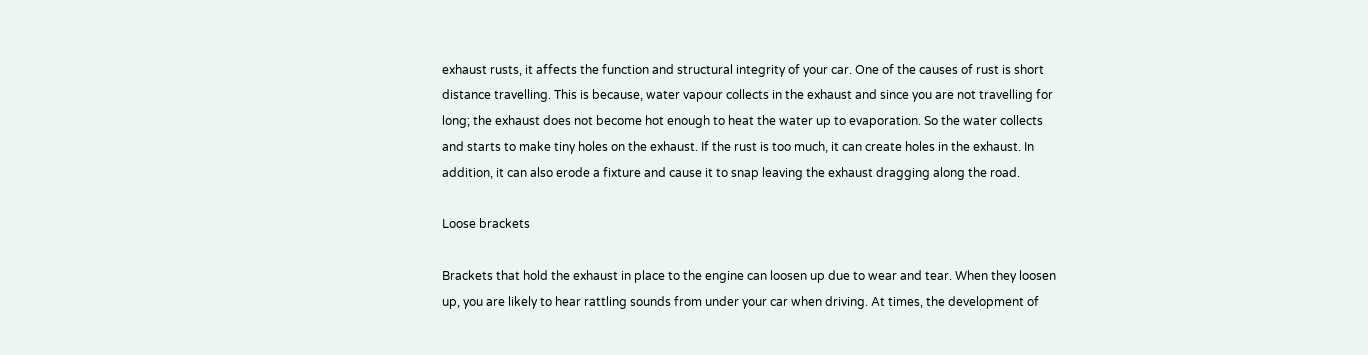exhaust rusts, it affects the function and structural integrity of your car. One of the causes of rust is short distance travelling. This is because, water vapour collects in the exhaust and since you are not travelling for long; the exhaust does not become hot enough to heat the water up to evaporation. So the water collects and starts to make tiny holes on the exhaust. If the rust is too much, it can create holes in the exhaust. In addition, it can also erode a fixture and cause it to snap leaving the exhaust dragging along the road.

Loose brackets

Brackets that hold the exhaust in place to the engine can loosen up due to wear and tear. When they loosen up, you are likely to hear rattling sounds from under your car when driving. At times, the development of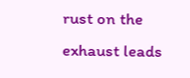rust on the exhaust leads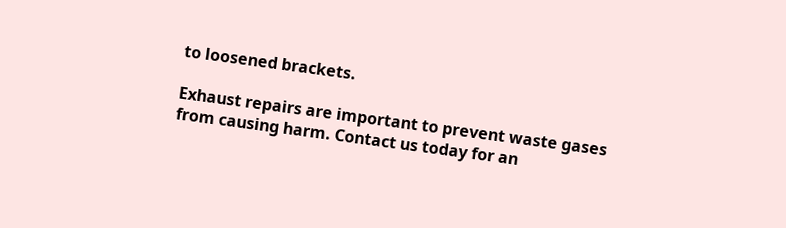to loosened brackets.

Exhaust repairs are important to prevent waste gases from causing harm. Contact us today for an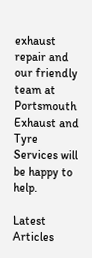exhaust repair and our friendly team at Portsmouth Exhaust and Tyre Services will be happy to help.

Latest Articles